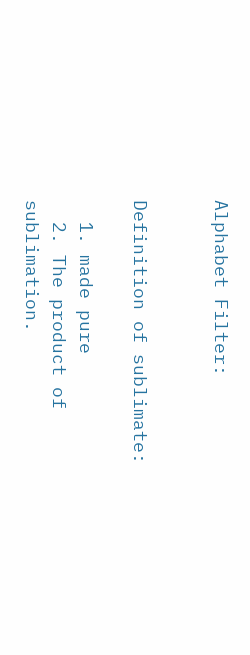Alphabet Filter:


Definition of sublimate:

  1. made pure
  2. The product of sublimation.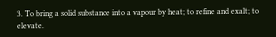3. To bring a solid substance into a vapour by heat; to refine and exalt; to elevate.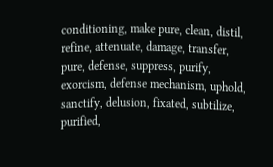conditioning, make pure, clean, distil, refine, attenuate, damage, transfer, pure, defense, suppress, purify, exorcism, defense mechanism, uphold, sanctify, delusion, fixated, subtilize, purified,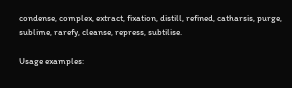condense, complex, extract, fixation, distill, refined, catharsis, purge, sublime, rarefy, cleanse, repress, subtilise.

Usage examples: